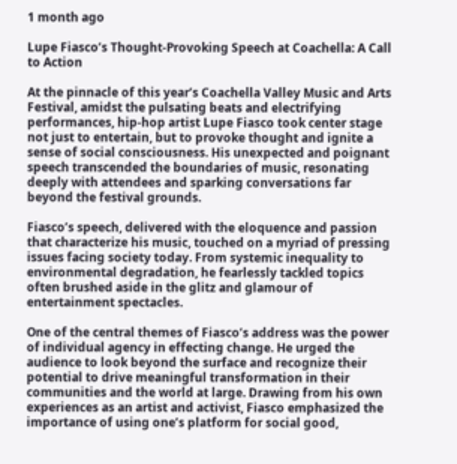1 month ago

Lupe Fiasco’s Thought-Provoking Speech at Coachella: A Call to Action

At the pinnacle of this year’s Coachella Valley Music and Arts Festival, amidst the pulsating beats and electrifying performances, hip-hop artist Lupe Fiasco took center stage not just to entertain, but to provoke thought and ignite a sense of social consciousness. His unexpected and poignant speech transcended the boundaries of music, resonating deeply with attendees and sparking conversations far beyond the festival grounds.

Fiasco’s speech, delivered with the eloquence and passion that characterize his music, touched on a myriad of pressing issues facing society today. From systemic inequality to environmental degradation, he fearlessly tackled topics often brushed aside in the glitz and glamour of entertainment spectacles.

One of the central themes of Fiasco’s address was the power of individual agency in effecting change. He urged the audience to look beyond the surface and recognize their potential to drive meaningful transformation in their communities and the world at large. Drawing from his own experiences as an artist and activist, Fiasco emphasized the importance of using one’s platform for social good,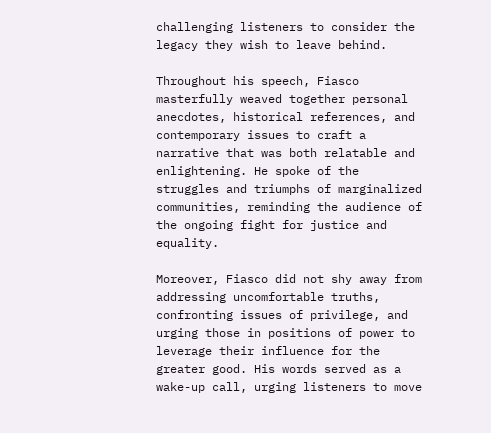challenging listeners to consider the legacy they wish to leave behind.

Throughout his speech, Fiasco masterfully weaved together personal anecdotes, historical references, and contemporary issues to craft a narrative that was both relatable and enlightening. He spoke of the struggles and triumphs of marginalized communities, reminding the audience of the ongoing fight for justice and equality.

Moreover, Fiasco did not shy away from addressing uncomfortable truths, confronting issues of privilege, and urging those in positions of power to leverage their influence for the greater good. His words served as a wake-up call, urging listeners to move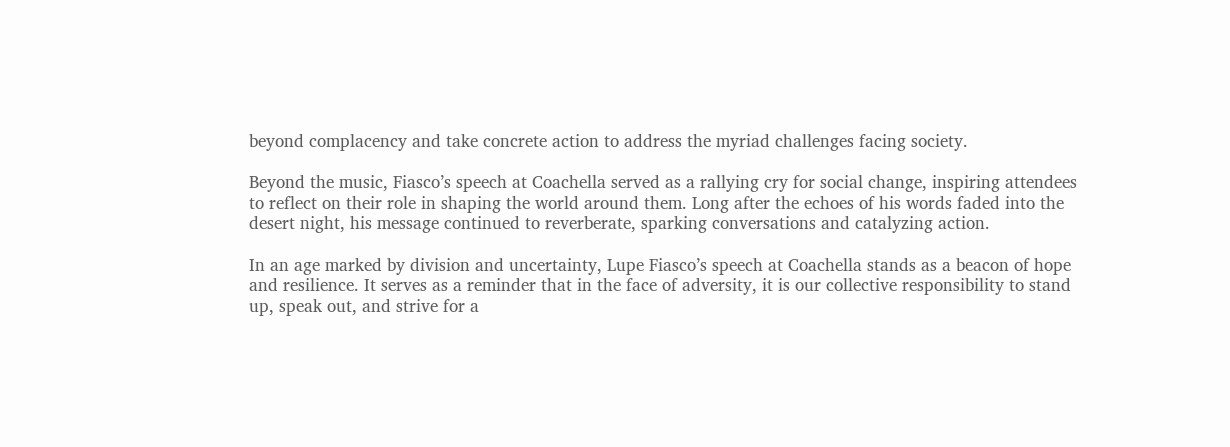beyond complacency and take concrete action to address the myriad challenges facing society.

Beyond the music, Fiasco’s speech at Coachella served as a rallying cry for social change, inspiring attendees to reflect on their role in shaping the world around them. Long after the echoes of his words faded into the desert night, his message continued to reverberate, sparking conversations and catalyzing action.

In an age marked by division and uncertainty, Lupe Fiasco’s speech at Coachella stands as a beacon of hope and resilience. It serves as a reminder that in the face of adversity, it is our collective responsibility to stand up, speak out, and strive for a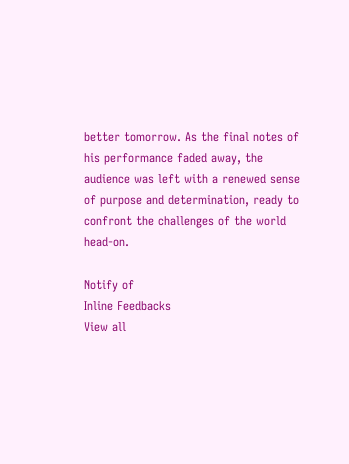better tomorrow. As the final notes of his performance faded away, the audience was left with a renewed sense of purpose and determination, ready to confront the challenges of the world head-on.

Notify of
Inline Feedbacks
View all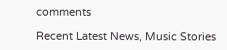comments

Recent Latest News, Music Stories